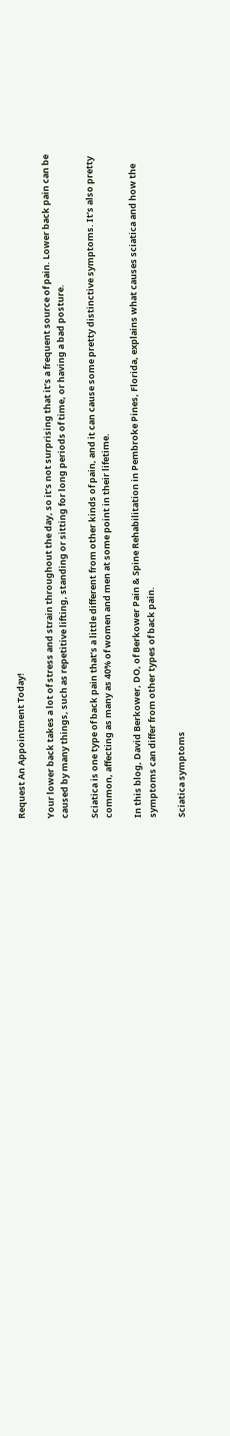Request An Appointment Today!

Your lower back takes a lot of stress and strain throughout the day, so it’s not surprising that it’s a frequent source of pain. Lower back pain can be caused by many things, such as repetitive lifting, standing or sitting for long periods of time, or having a bad posture.

Sciatica is one type of back pain that’s a little different from other kinds of pain, and it can cause some pretty distinctive symptoms. It’s also pretty common, affecting as many as 40% of women and men at some point in their lifetime.

In this blog, David Berkower, DO, of Berkower Pain & Spine Rehabilitation in Pembroke Pines, Florida, explains what causes sciatica and how the symptoms can differ from other types of back pain.

Sciatica symptoms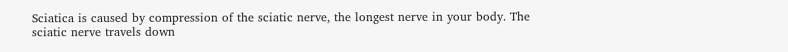Sciatica is caused by compression of the sciatic nerve, the longest nerve in your body. The sciatic nerve travels down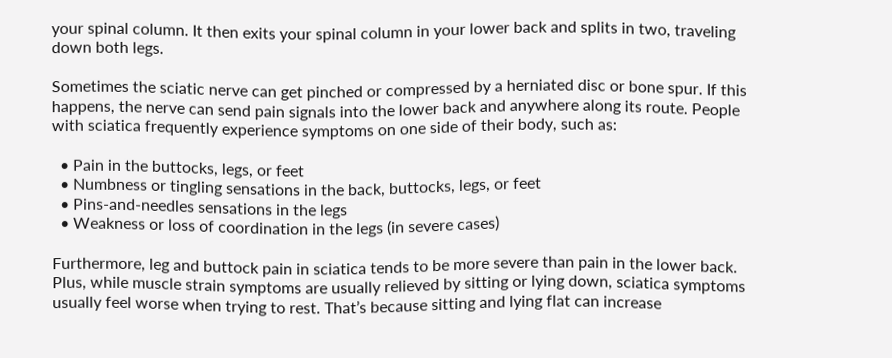your spinal column. It then exits your spinal column in your lower back and splits in two, traveling down both legs.

Sometimes the sciatic nerve can get pinched or compressed by a herniated disc or bone spur. If this happens, the nerve can send pain signals into the lower back and anywhere along its route. People with sciatica frequently experience symptoms on one side of their body, such as:

  • Pain in the buttocks, legs, or feet
  • Numbness or tingling sensations in the back, buttocks, legs, or feet
  • Pins-and-needles sensations in the legs
  • Weakness or loss of coordination in the legs (in severe cases)

Furthermore, leg and buttock pain in sciatica tends to be more severe than pain in the lower back. Plus, while muscle strain symptoms are usually relieved by sitting or lying down, sciatica symptoms usually feel worse when trying to rest. That’s because sitting and lying flat can increase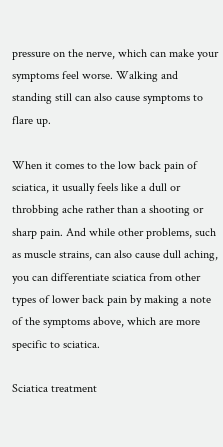pressure on the nerve, which can make your symptoms feel worse. Walking and standing still can also cause symptoms to flare up.

When it comes to the low back pain of sciatica, it usually feels like a dull or throbbing ache rather than a shooting or sharp pain. And while other problems, such as muscle strains, can also cause dull aching, you can differentiate sciatica from other types of lower back pain by making a note of the symptoms above, which are more specific to sciatica.

Sciatica treatment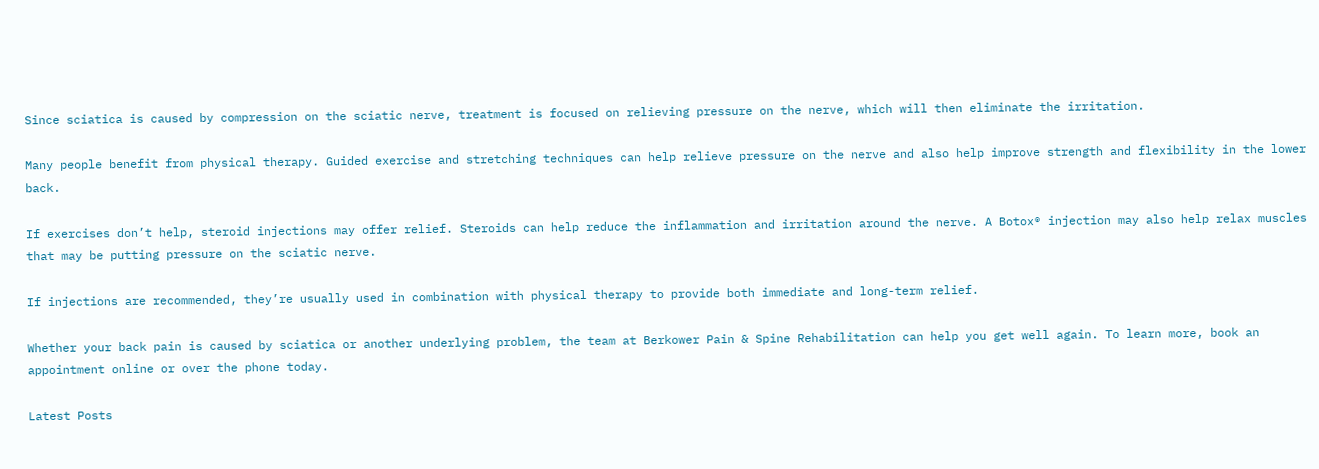Since sciatica is caused by compression on the sciatic nerve, treatment is focused on relieving pressure on the nerve, which will then eliminate the irritation.

Many people benefit from physical therapy. Guided exercise and stretching techniques can help relieve pressure on the nerve and also help improve strength and flexibility in the lower back.

If exercises don’t help, steroid injections may offer relief. Steroids can help reduce the inflammation and irritation around the nerve. A Botox® injection may also help relax muscles that may be putting pressure on the sciatic nerve.

If injections are recommended, they’re usually used in combination with physical therapy to provide both immediate and long-term relief.

Whether your back pain is caused by sciatica or another underlying problem, the team at Berkower Pain & Spine Rehabilitation can help you get well again. To learn more, book an appointment online or over the phone today.

Latest Posts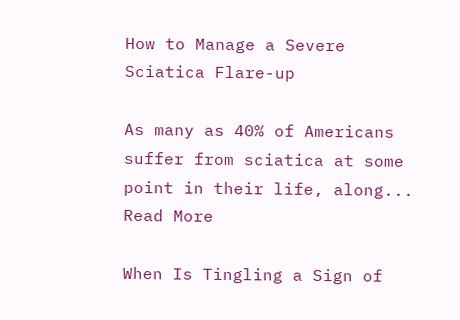How to Manage a Severe Sciatica Flare-up

As many as 40% of Americans suffer from sciatica at some point in their life, along...
Read More

When Is Tingling a Sign of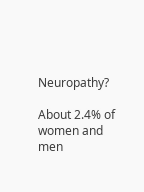Neuropathy?

About 2.4% of women and men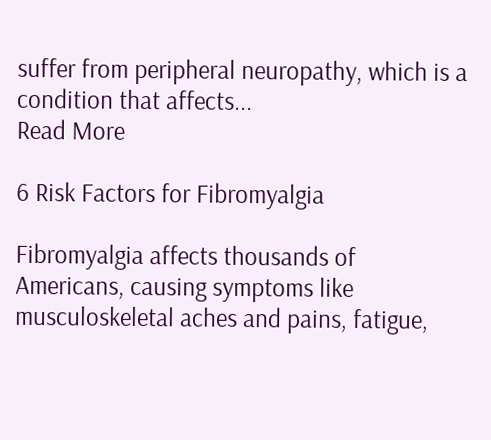suffer from peripheral neuropathy, which is a condition that affects...
Read More

6 Risk Factors for Fibromyalgia

Fibromyalgia affects thousands of Americans, causing symptoms like musculoskeletal aches and pains, fatigue,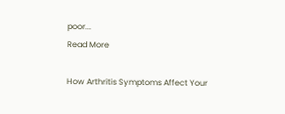poor...
Read More

How Arthritis Symptoms Affect Your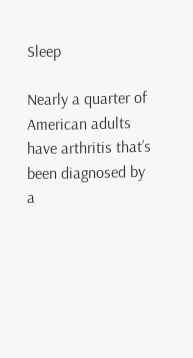Sleep

Nearly a quarter of American adults have arthritis that’s been diagnosed by a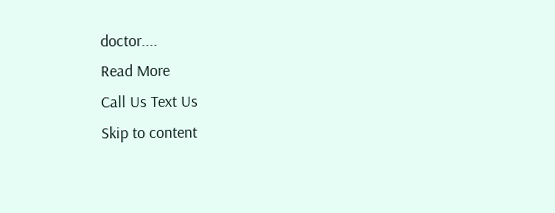doctor....
Read More
Call Us Text Us
Skip to content